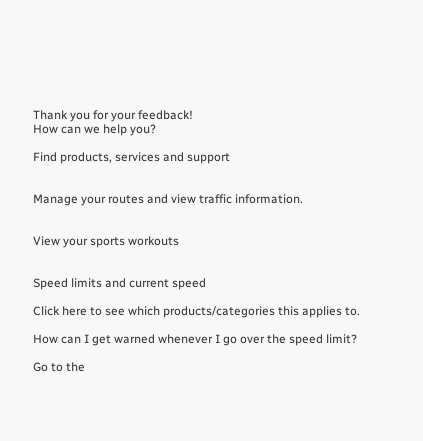Thank you for your feedback!
How can we help you?

Find products, services and support


Manage your routes and view traffic information.


View your sports workouts


Speed limits and current speed

Click here to see which products/categories this applies to.

How can I get warned whenever I go over the speed limit?

Go to the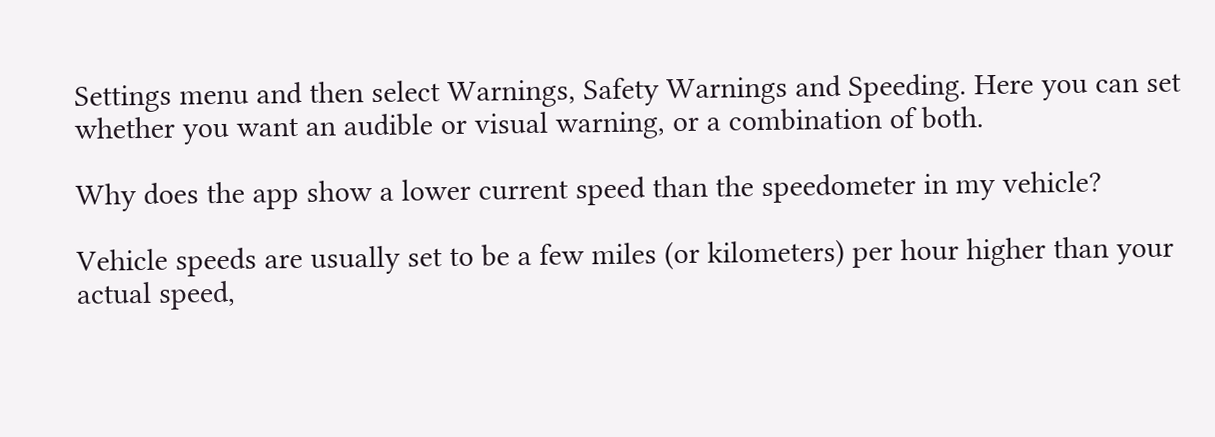Settings menu and then select Warnings, Safety Warnings and Speeding. Here you can set whether you want an audible or visual warning, or a combination of both.

Why does the app show a lower current speed than the speedometer in my vehicle?

Vehicle speeds are usually set to be a few miles (or kilometers) per hour higher than your actual speed,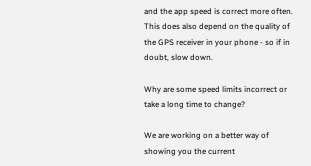and the app speed is correct more often. This does also depend on the quality of the GPS receiver in your phone - so if in doubt, slow down.

Why are some speed limits incorrect or take a long time to change?

We are working on a better way of showing you the current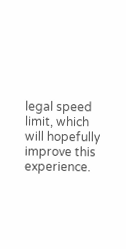legal speed limit, which will hopefully improve this experience.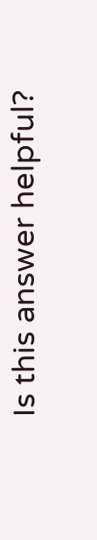Is this answer helpful?